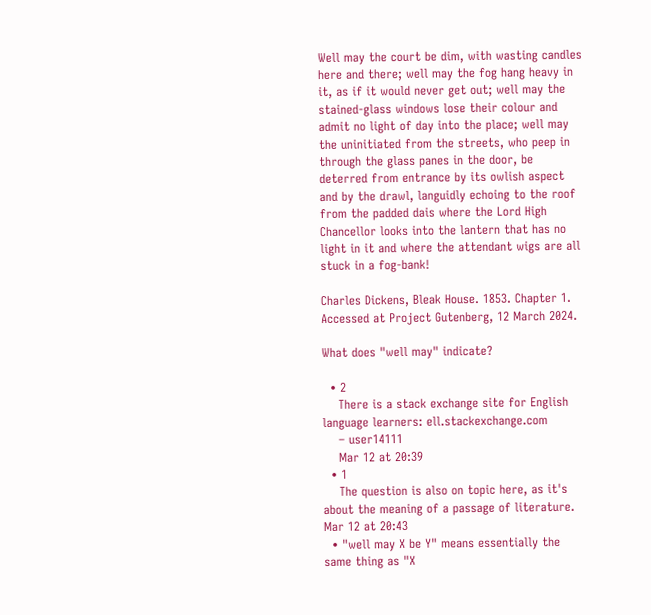Well may the court be dim, with wasting candles here and there; well may the fog hang heavy in it, as if it would never get out; well may the stained-glass windows lose their colour and admit no light of day into the place; well may the uninitiated from the streets, who peep in through the glass panes in the door, be deterred from entrance by its owlish aspect and by the drawl, languidly echoing to the roof from the padded dais where the Lord High Chancellor looks into the lantern that has no light in it and where the attendant wigs are all stuck in a fog-bank!

Charles Dickens, Bleak House. 1853. Chapter 1. Accessed at Project Gutenberg, 12 March 2024.

What does "well may" indicate?

  • 2
    There is a stack exchange site for English language learners: ell.stackexchange.com
    – user14111
    Mar 12 at 20:39
  • 1
    The question is also on topic here, as it's about the meaning of a passage of literature. Mar 12 at 20:43
  • "well may X be Y" means essentially the same thing as "X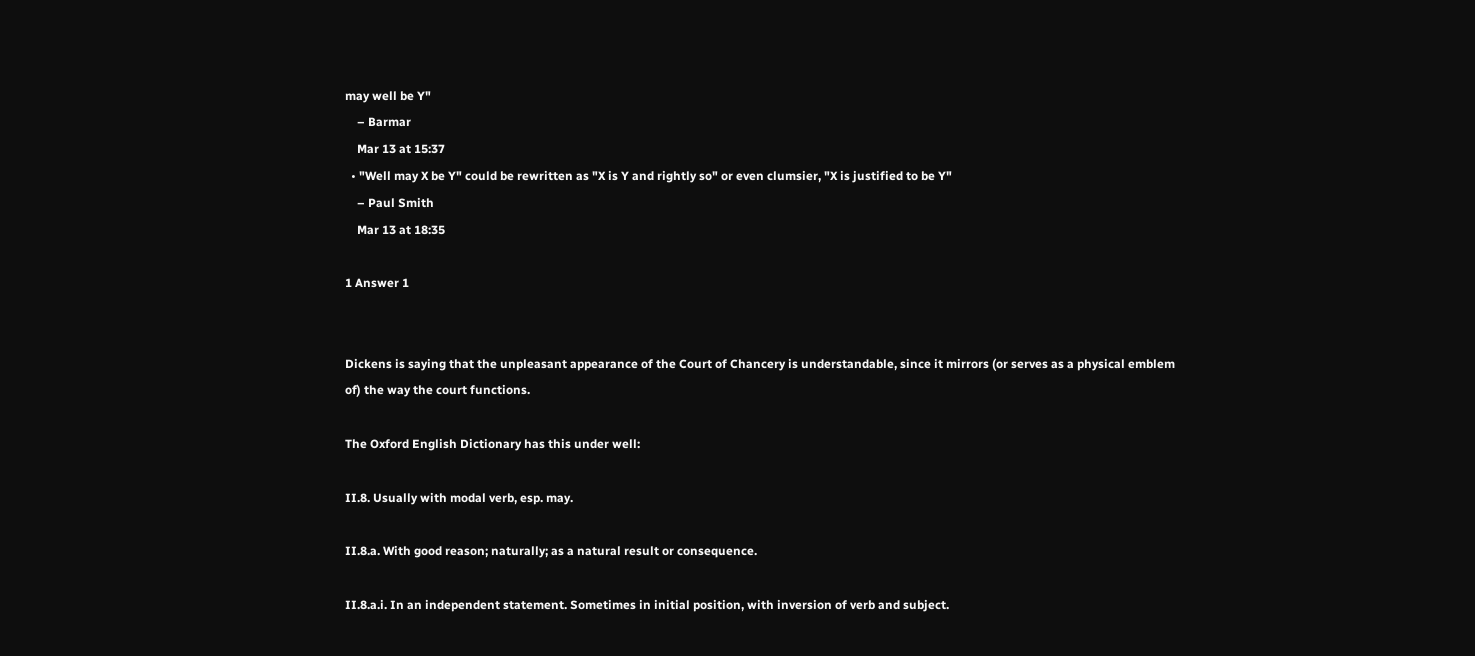may well be Y"
    – Barmar
    Mar 13 at 15:37
  • "Well may X be Y" could be rewritten as "X is Y and rightly so" or even clumsier, "X is justified to be Y"
    – Paul Smith
    Mar 13 at 18:35

1 Answer 1


Dickens is saying that the unpleasant appearance of the Court of Chancery is understandable, since it mirrors (or serves as a physical emblem of) the way the court functions.

The Oxford English Dictionary has this under well:

II.8. Usually with modal verb, esp. may.

II.8.a. With good reason; naturally; as a natural result or consequence.

II.8.a.i. In an independent statement. Sometimes in initial position, with inversion of verb and subject.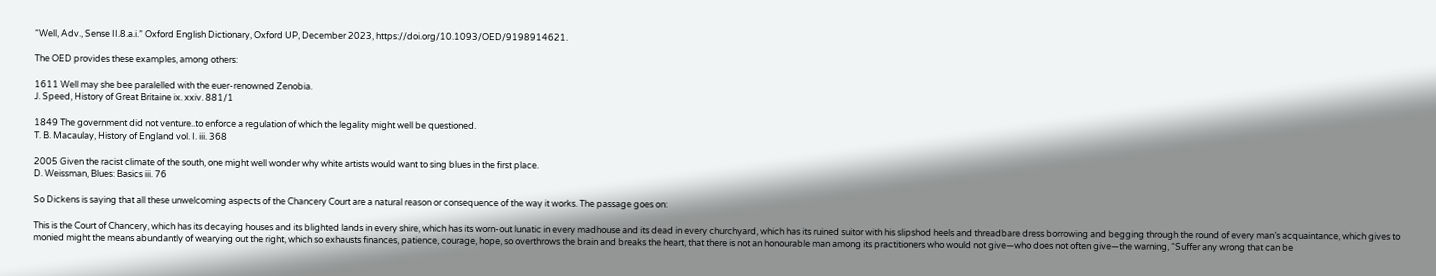“Well, Adv., Sense II.8.a.i.” Oxford English Dictionary, Oxford UP, December 2023, https://doi.org/10.1093/OED/9198914621.

The OED provides these examples, among others:

1611 Well may she bee paralelled with the euer-renowned Zenobia.
J. Speed, History of Great Britaine ix. xxiv. 881/1

1849 The government did not venture..to enforce a regulation of which the legality might well be questioned.
T. B. Macaulay, History of England vol. I. iii. 368

2005 Given the racist climate of the south, one might well wonder why white artists would want to sing blues in the first place.
D. Weissman, Blues: Basics iii. 76

So Dickens is saying that all these unwelcoming aspects of the Chancery Court are a natural reason or consequence of the way it works. The passage goes on:

This is the Court of Chancery, which has its decaying houses and its blighted lands in every shire, which has its worn-out lunatic in every madhouse and its dead in every churchyard, which has its ruined suitor with his slipshod heels and threadbare dress borrowing and begging through the round of every man’s acquaintance, which gives to monied might the means abundantly of wearying out the right, which so exhausts finances, patience, courage, hope, so overthrows the brain and breaks the heart, that there is not an honourable man among its practitioners who would not give—who does not often give—the warning, “Suffer any wrong that can be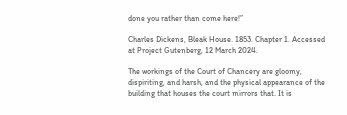done you rather than come here!”

Charles Dickens, Bleak House. 1853. Chapter 1. Accessed at Project Gutenberg, 12 March 2024.

The workings of the Court of Chancery are gloomy, dispiriting, and harsh, and the physical appearance of the building that houses the court mirrors that. It is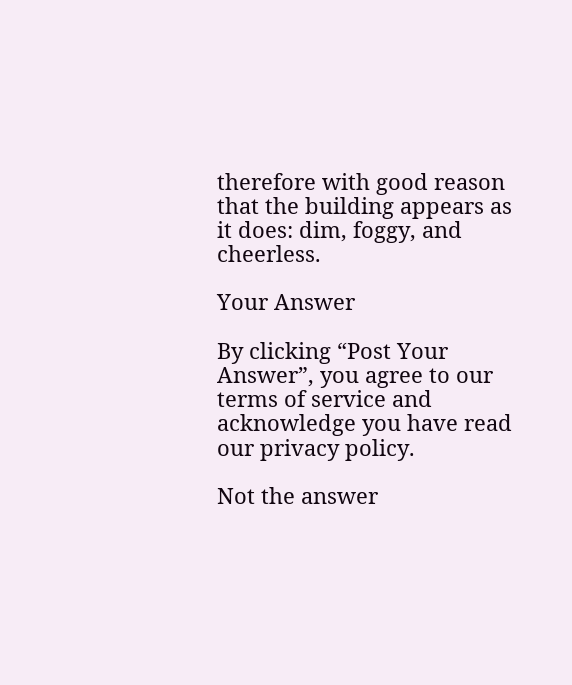therefore with good reason that the building appears as it does: dim, foggy, and cheerless.

Your Answer

By clicking “Post Your Answer”, you agree to our terms of service and acknowledge you have read our privacy policy.

Not the answer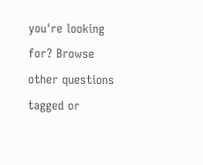you're looking for? Browse other questions tagged or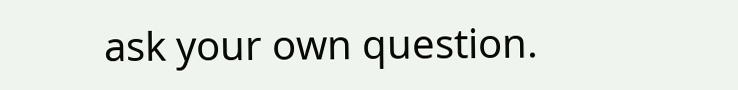ask your own question.